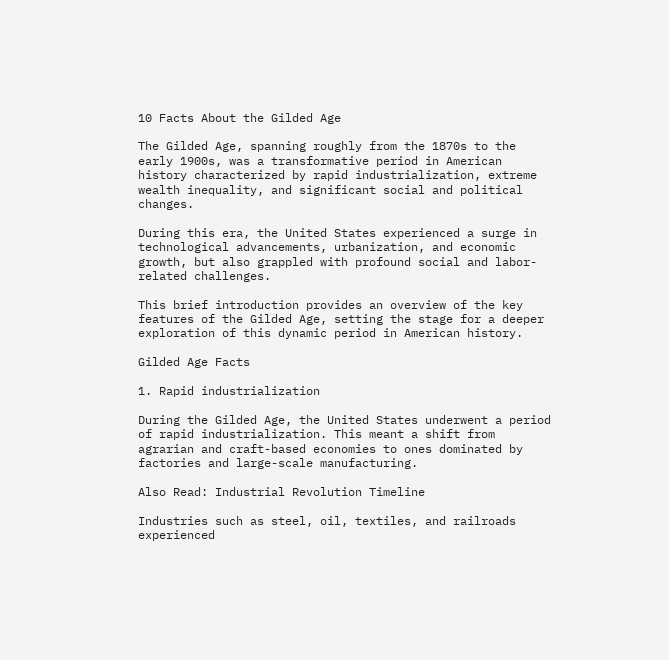10 Facts About the Gilded Age

The Gilded Age, spanning roughly from the 1870s to the early 1900s, was a transformative period in American history characterized by rapid industrialization, extreme wealth inequality, and significant social and political changes.

During this era, the United States experienced a surge in technological advancements, urbanization, and economic growth, but also grappled with profound social and labor-related challenges.

This brief introduction provides an overview of the key features of the Gilded Age, setting the stage for a deeper exploration of this dynamic period in American history.

Gilded Age Facts

1. Rapid industrialization

During the Gilded Age, the United States underwent a period of rapid industrialization. This meant a shift from agrarian and craft-based economies to ones dominated by factories and large-scale manufacturing.

Also Read: Industrial Revolution Timeline

Industries such as steel, oil, textiles, and railroads experienced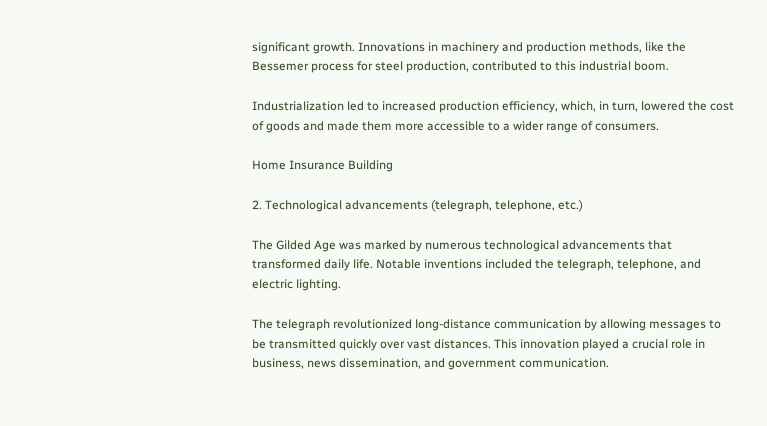significant growth. Innovations in machinery and production methods, like the Bessemer process for steel production, contributed to this industrial boom.

Industrialization led to increased production efficiency, which, in turn, lowered the cost of goods and made them more accessible to a wider range of consumers.

Home Insurance Building

2. Technological advancements (telegraph, telephone, etc.)

The Gilded Age was marked by numerous technological advancements that transformed daily life. Notable inventions included the telegraph, telephone, and electric lighting.

The telegraph revolutionized long-distance communication by allowing messages to be transmitted quickly over vast distances. This innovation played a crucial role in business, news dissemination, and government communication.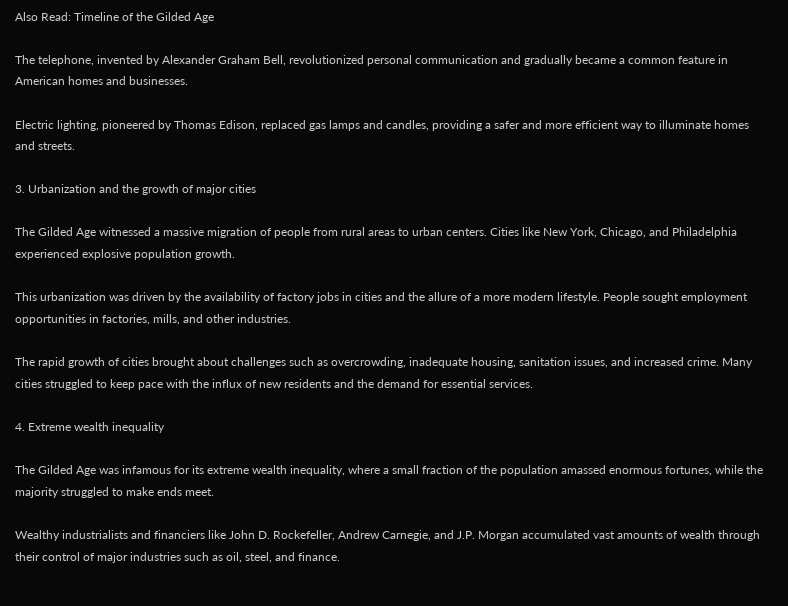Also Read: Timeline of the Gilded Age

The telephone, invented by Alexander Graham Bell, revolutionized personal communication and gradually became a common feature in American homes and businesses.

Electric lighting, pioneered by Thomas Edison, replaced gas lamps and candles, providing a safer and more efficient way to illuminate homes and streets.

3. Urbanization and the growth of major cities

The Gilded Age witnessed a massive migration of people from rural areas to urban centers. Cities like New York, Chicago, and Philadelphia experienced explosive population growth.

This urbanization was driven by the availability of factory jobs in cities and the allure of a more modern lifestyle. People sought employment opportunities in factories, mills, and other industries.

The rapid growth of cities brought about challenges such as overcrowding, inadequate housing, sanitation issues, and increased crime. Many cities struggled to keep pace with the influx of new residents and the demand for essential services.

4. Extreme wealth inequality

The Gilded Age was infamous for its extreme wealth inequality, where a small fraction of the population amassed enormous fortunes, while the majority struggled to make ends meet.

Wealthy industrialists and financiers like John D. Rockefeller, Andrew Carnegie, and J.P. Morgan accumulated vast amounts of wealth through their control of major industries such as oil, steel, and finance.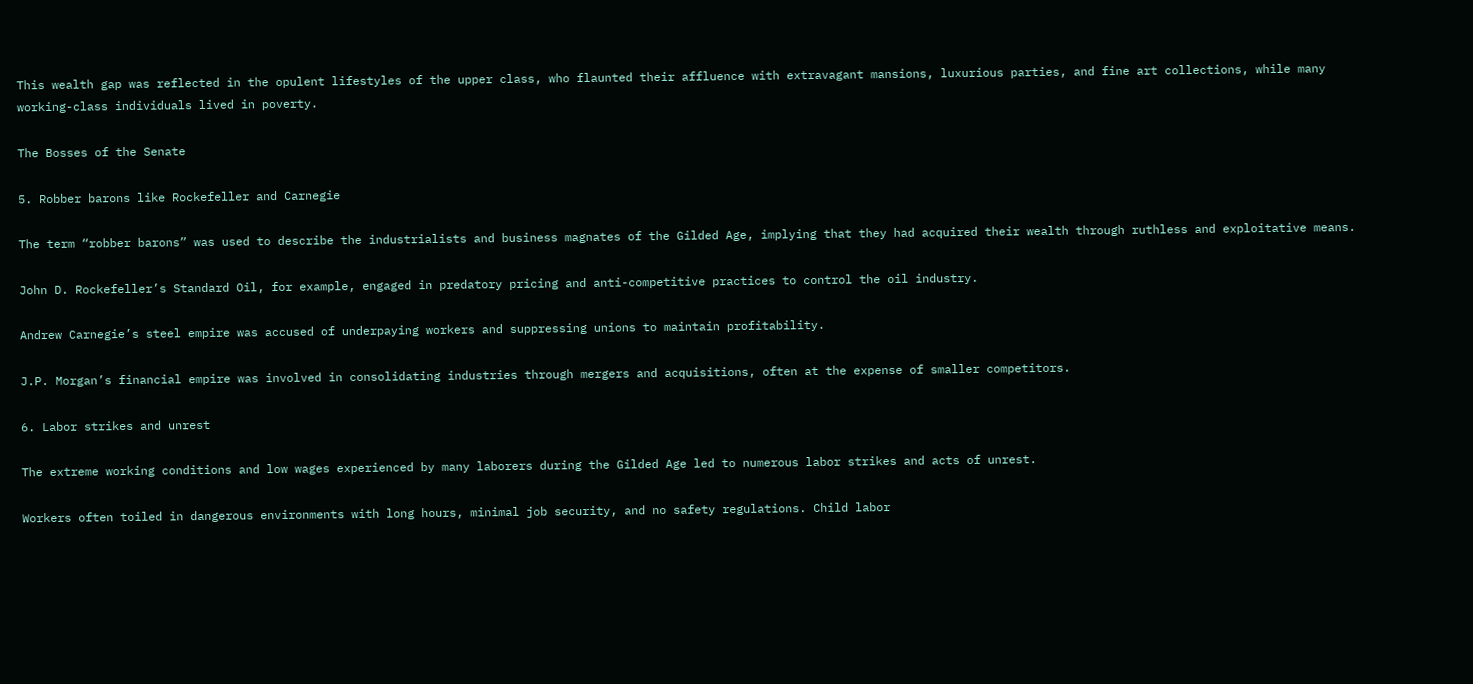This wealth gap was reflected in the opulent lifestyles of the upper class, who flaunted their affluence with extravagant mansions, luxurious parties, and fine art collections, while many working-class individuals lived in poverty.

The Bosses of the Senate

5. Robber barons like Rockefeller and Carnegie

The term “robber barons” was used to describe the industrialists and business magnates of the Gilded Age, implying that they had acquired their wealth through ruthless and exploitative means.

John D. Rockefeller’s Standard Oil, for example, engaged in predatory pricing and anti-competitive practices to control the oil industry.

Andrew Carnegie’s steel empire was accused of underpaying workers and suppressing unions to maintain profitability.

J.P. Morgan’s financial empire was involved in consolidating industries through mergers and acquisitions, often at the expense of smaller competitors.

6. Labor strikes and unrest

The extreme working conditions and low wages experienced by many laborers during the Gilded Age led to numerous labor strikes and acts of unrest.

Workers often toiled in dangerous environments with long hours, minimal job security, and no safety regulations. Child labor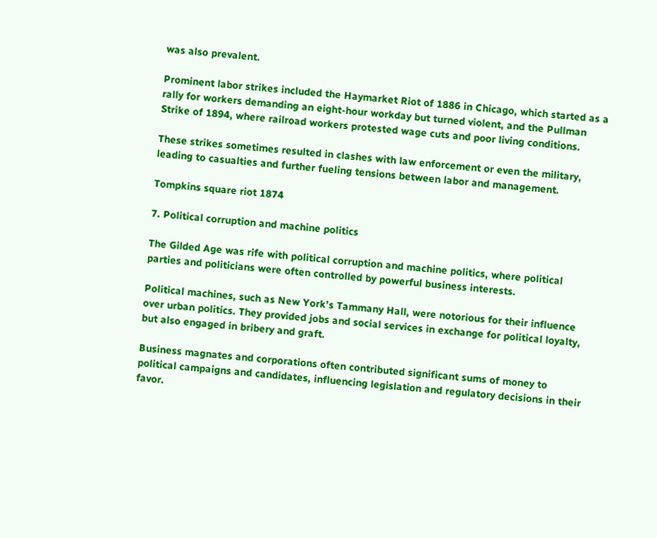was also prevalent.

Prominent labor strikes included the Haymarket Riot of 1886 in Chicago, which started as a rally for workers demanding an eight-hour workday but turned violent, and the Pullman Strike of 1894, where railroad workers protested wage cuts and poor living conditions.

These strikes sometimes resulted in clashes with law enforcement or even the military, leading to casualties and further fueling tensions between labor and management.

Tompkins square riot 1874

7. Political corruption and machine politics

The Gilded Age was rife with political corruption and machine politics, where political parties and politicians were often controlled by powerful business interests.

Political machines, such as New York’s Tammany Hall, were notorious for their influence over urban politics. They provided jobs and social services in exchange for political loyalty, but also engaged in bribery and graft.

Business magnates and corporations often contributed significant sums of money to political campaigns and candidates, influencing legislation and regulatory decisions in their favor.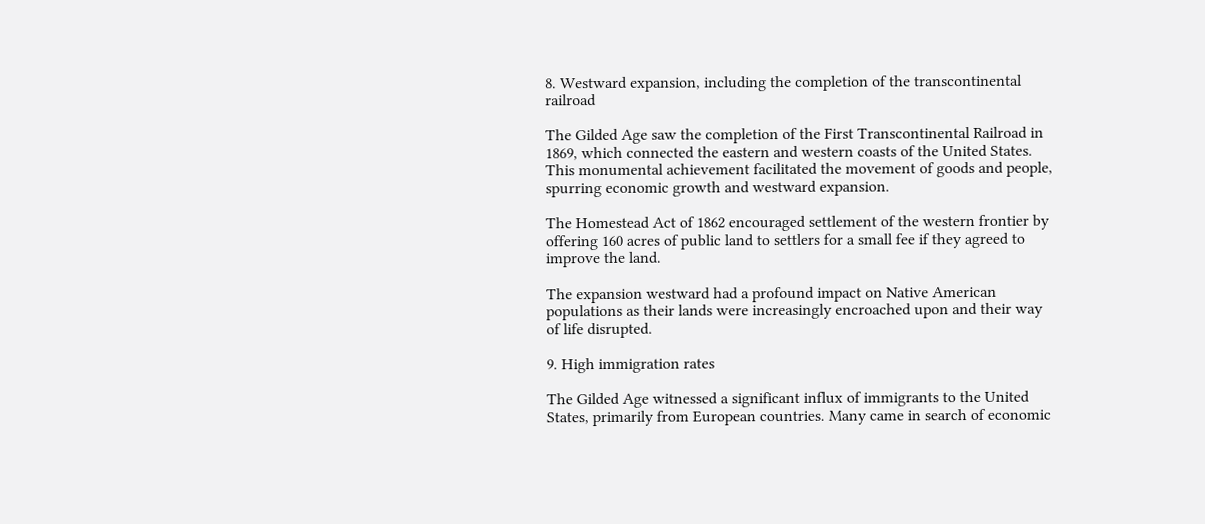8. Westward expansion, including the completion of the transcontinental railroad

The Gilded Age saw the completion of the First Transcontinental Railroad in 1869, which connected the eastern and western coasts of the United States. This monumental achievement facilitated the movement of goods and people, spurring economic growth and westward expansion.

The Homestead Act of 1862 encouraged settlement of the western frontier by offering 160 acres of public land to settlers for a small fee if they agreed to improve the land.

The expansion westward had a profound impact on Native American populations as their lands were increasingly encroached upon and their way of life disrupted.

9. High immigration rates

The Gilded Age witnessed a significant influx of immigrants to the United States, primarily from European countries. Many came in search of economic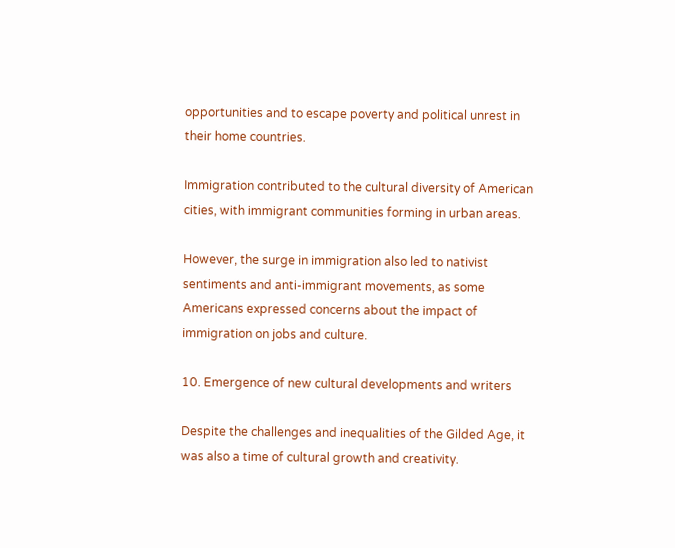opportunities and to escape poverty and political unrest in their home countries.

Immigration contributed to the cultural diversity of American cities, with immigrant communities forming in urban areas.

However, the surge in immigration also led to nativist sentiments and anti-immigrant movements, as some Americans expressed concerns about the impact of immigration on jobs and culture.

10. Emergence of new cultural developments and writers

Despite the challenges and inequalities of the Gilded Age, it was also a time of cultural growth and creativity.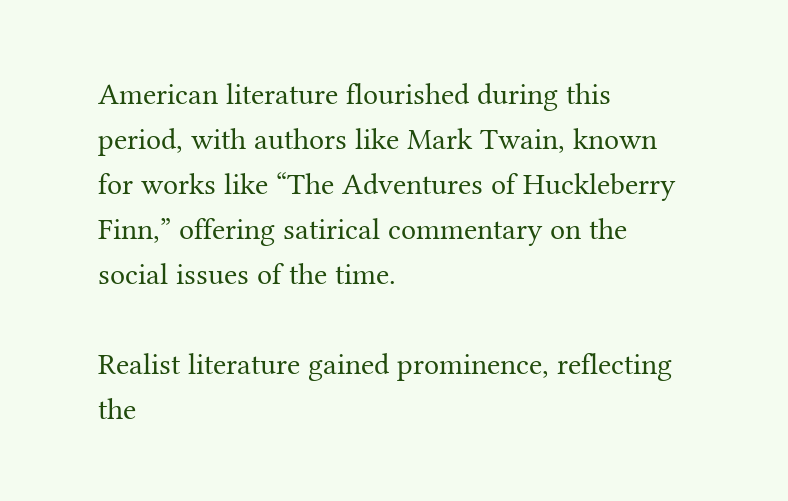American literature flourished during this period, with authors like Mark Twain, known for works like “The Adventures of Huckleberry Finn,” offering satirical commentary on the social issues of the time.

Realist literature gained prominence, reflecting the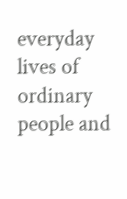everyday lives of ordinary people and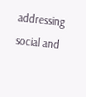addressing social and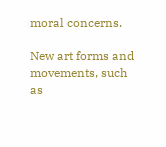moral concerns.

New art forms and movements, such as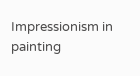Impressionism in painting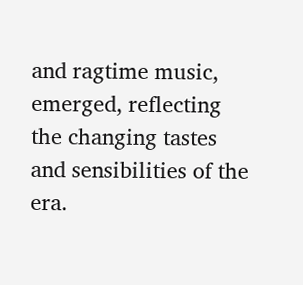and ragtime music, emerged, reflecting the changing tastes and sensibilities of the era.